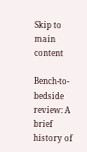Skip to main content

Bench-to-bedside review: A brief history of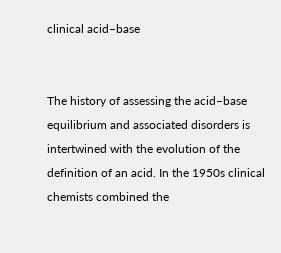clinical acid–base


The history of assessing the acid–base equilibrium and associated disorders is intertwined with the evolution of the definition of an acid. In the 1950s clinical chemists combined the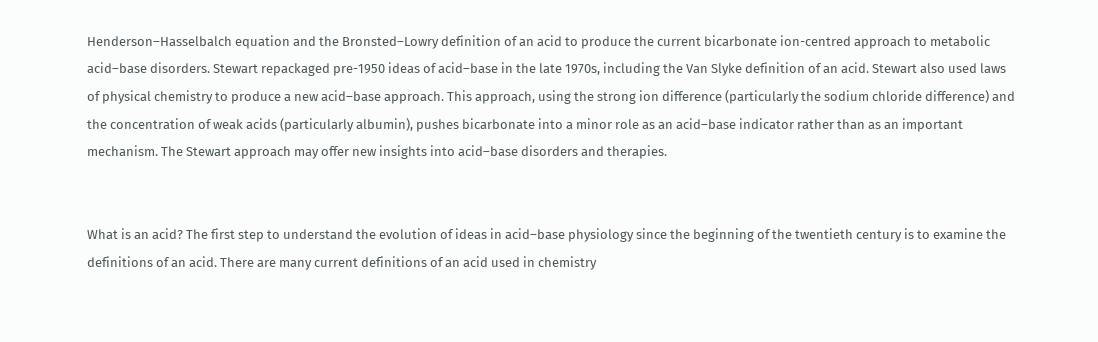Henderson–Hasselbalch equation and the Bronsted–Lowry definition of an acid to produce the current bicarbonate ion-centred approach to metabolic acid–base disorders. Stewart repackaged pre-1950 ideas of acid–base in the late 1970s, including the Van Slyke definition of an acid. Stewart also used laws of physical chemistry to produce a new acid–base approach. This approach, using the strong ion difference (particularly the sodium chloride difference) and the concentration of weak acids (particularly albumin), pushes bicarbonate into a minor role as an acid–base indicator rather than as an important mechanism. The Stewart approach may offer new insights into acid–base disorders and therapies.


What is an acid? The first step to understand the evolution of ideas in acid–base physiology since the beginning of the twentieth century is to examine the definitions of an acid. There are many current definitions of an acid used in chemistry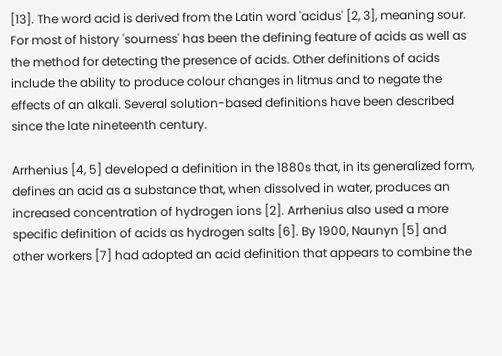[13]. The word acid is derived from the Latin word 'acidus' [2, 3], meaning sour. For most of history 'sourness' has been the defining feature of acids as well as the method for detecting the presence of acids. Other definitions of acids include the ability to produce colour changes in litmus and to negate the effects of an alkali. Several solution-based definitions have been described since the late nineteenth century.

Arrhenius [4, 5] developed a definition in the 1880s that, in its generalized form, defines an acid as a substance that, when dissolved in water, produces an increased concentration of hydrogen ions [2]. Arrhenius also used a more specific definition of acids as hydrogen salts [6]. By 1900, Naunyn [5] and other workers [7] had adopted an acid definition that appears to combine the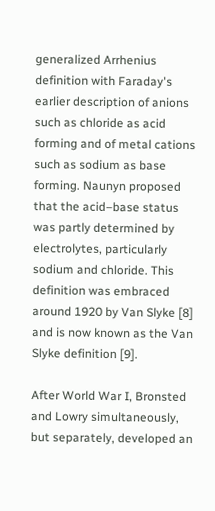generalized Arrhenius definition with Faraday's earlier description of anions such as chloride as acid forming and of metal cations such as sodium as base forming. Naunyn proposed that the acid–base status was partly determined by electrolytes, particularly sodium and chloride. This definition was embraced around 1920 by Van Slyke [8] and is now known as the Van Slyke definition [9].

After World War I, Bronsted and Lowry simultaneously, but separately, developed an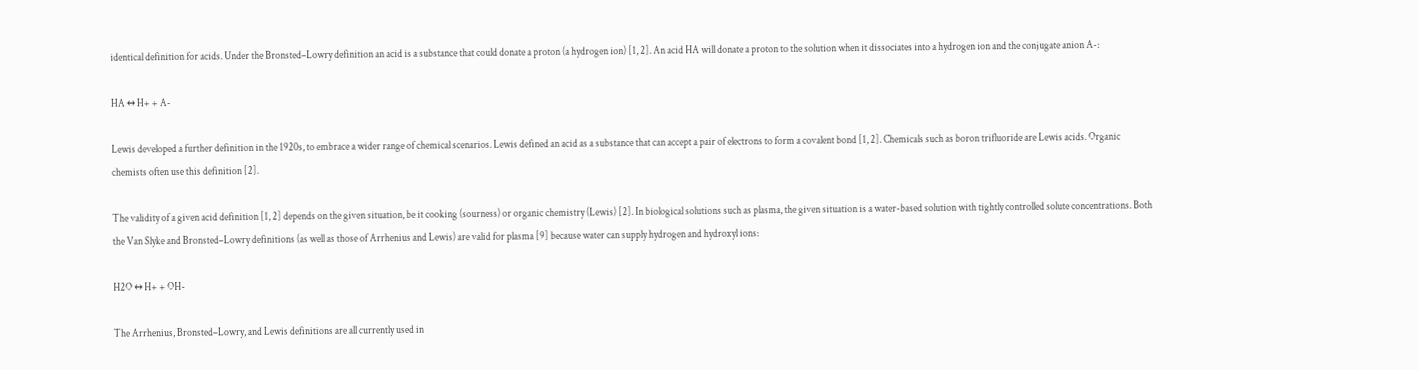identical definition for acids. Under the Bronsted–Lowry definition an acid is a substance that could donate a proton (a hydrogen ion) [1, 2]. An acid HA will donate a proton to the solution when it dissociates into a hydrogen ion and the conjugate anion A-:

HA ↔ H+ + A-

Lewis developed a further definition in the 1920s, to embrace a wider range of chemical scenarios. Lewis defined an acid as a substance that can accept a pair of electrons to form a covalent bond [1, 2]. Chemicals such as boron trifluoride are Lewis acids. Organic chemists often use this definition [2].

The validity of a given acid definition [1, 2] depends on the given situation, be it cooking (sourness) or organic chemistry (Lewis) [2]. In biological solutions such as plasma, the given situation is a water-based solution with tightly controlled solute concentrations. Both the Van Slyke and Bronsted–Lowry definitions (as well as those of Arrhenius and Lewis) are valid for plasma [9] because water can supply hydrogen and hydroxyl ions:

H2O ↔ H+ + OH-

The Arrhenius, Bronsted–Lowry, and Lewis definitions are all currently used in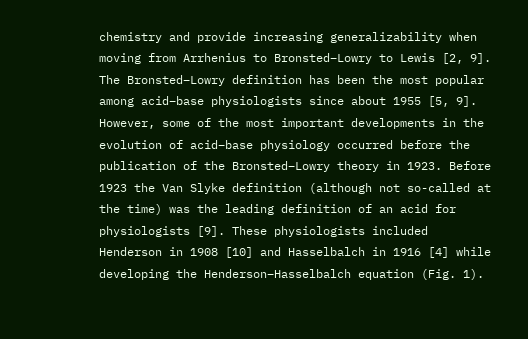chemistry and provide increasing generalizability when moving from Arrhenius to Bronsted–Lowry to Lewis [2, 9]. The Bronsted–Lowry definition has been the most popular among acid–base physiologists since about 1955 [5, 9]. However, some of the most important developments in the evolution of acid–base physiology occurred before the publication of the Bronsted–Lowry theory in 1923. Before 1923 the Van Slyke definition (although not so-called at the time) was the leading definition of an acid for physiologists [9]. These physiologists included Henderson in 1908 [10] and Hasselbalch in 1916 [4] while developing the Henderson–Hasselbalch equation (Fig. 1).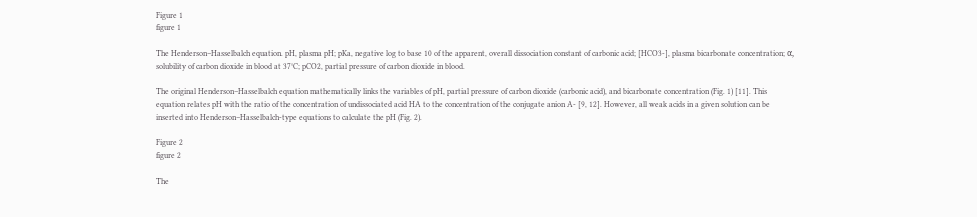Figure 1
figure 1

The Henderson–Hasselbalch equation. pH, plasma pH; pKa, negative log to base 10 of the apparent, overall dissociation constant of carbonic acid; [HCO3-], plasma bicarbonate concentration; α, solubility of carbon dioxide in blood at 37°C; pCO2, partial pressure of carbon dioxide in blood.

The original Henderson–Hasselbalch equation mathematically links the variables of pH, partial pressure of carbon dioxide (carbonic acid), and bicarbonate concentration (Fig. 1) [11]. This equation relates pH with the ratio of the concentration of undissociated acid HA to the concentration of the conjugate anion A- [9, 12]. However, all weak acids in a given solution can be inserted into Henderson–Hasselbalch-type equations to calculate the pH (Fig. 2).

Figure 2
figure 2

The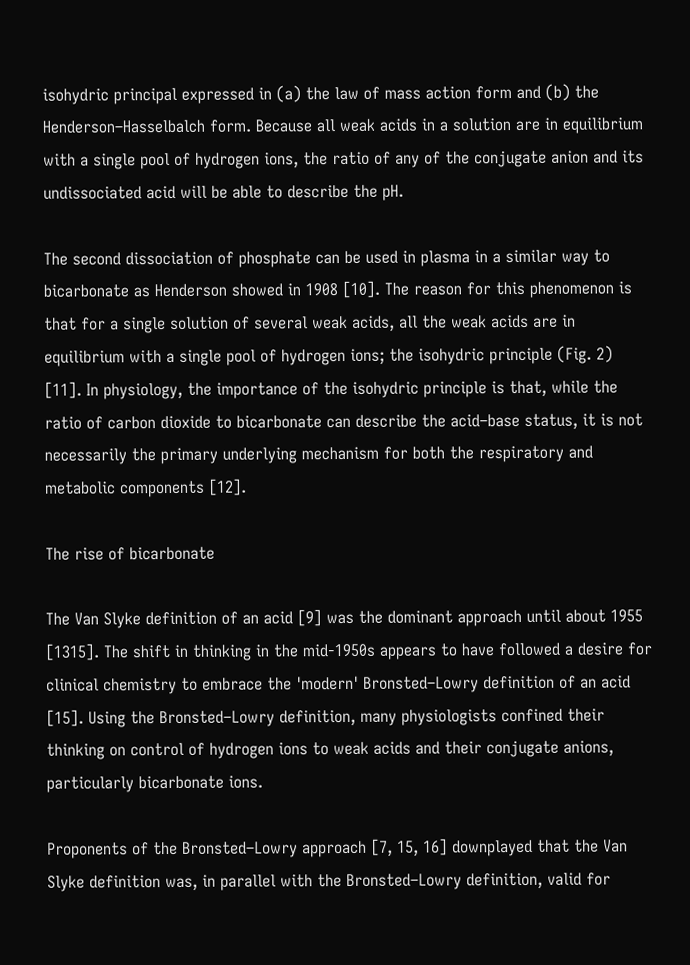isohydric principal expressed in (a) the law of mass action form and (b) the Henderson–Hasselbalch form. Because all weak acids in a solution are in equilibrium with a single pool of hydrogen ions, the ratio of any of the conjugate anion and its undissociated acid will be able to describe the pH.

The second dissociation of phosphate can be used in plasma in a similar way to bicarbonate as Henderson showed in 1908 [10]. The reason for this phenomenon is that for a single solution of several weak acids, all the weak acids are in equilibrium with a single pool of hydrogen ions; the isohydric principle (Fig. 2) [11]. In physiology, the importance of the isohydric principle is that, while the ratio of carbon dioxide to bicarbonate can describe the acid–base status, it is not necessarily the primary underlying mechanism for both the respiratory and metabolic components [12].

The rise of bicarbonate

The Van Slyke definition of an acid [9] was the dominant approach until about 1955 [1315]. The shift in thinking in the mid-1950s appears to have followed a desire for clinical chemistry to embrace the 'modern' Bronsted–Lowry definition of an acid [15]. Using the Bronsted–Lowry definition, many physiologists confined their thinking on control of hydrogen ions to weak acids and their conjugate anions, particularly bicarbonate ions.

Proponents of the Bronsted–Lowry approach [7, 15, 16] downplayed that the Van Slyke definition was, in parallel with the Bronsted–Lowry definition, valid for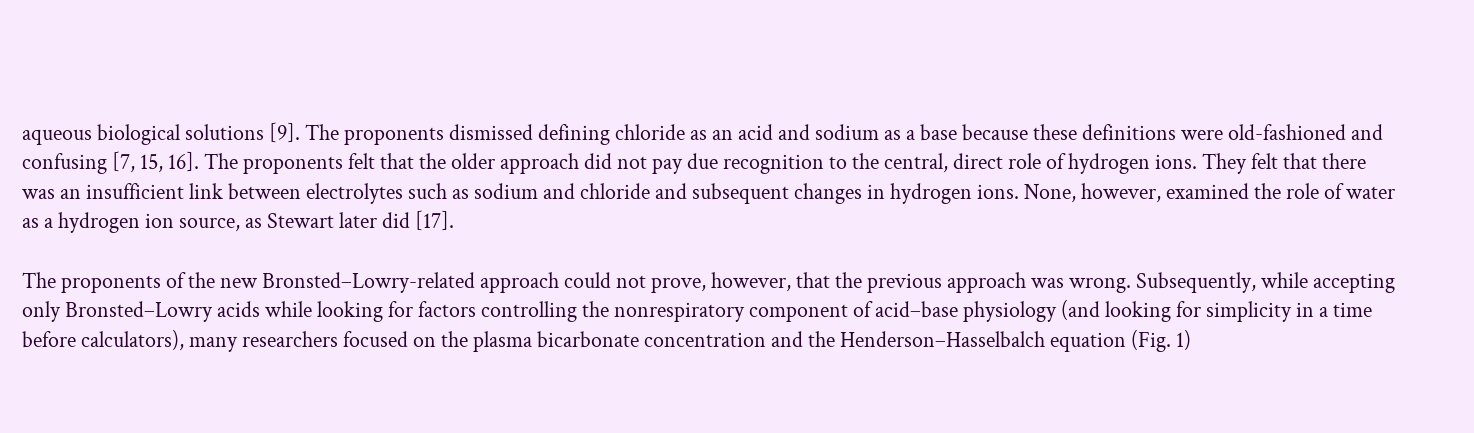aqueous biological solutions [9]. The proponents dismissed defining chloride as an acid and sodium as a base because these definitions were old-fashioned and confusing [7, 15, 16]. The proponents felt that the older approach did not pay due recognition to the central, direct role of hydrogen ions. They felt that there was an insufficient link between electrolytes such as sodium and chloride and subsequent changes in hydrogen ions. None, however, examined the role of water as a hydrogen ion source, as Stewart later did [17].

The proponents of the new Bronsted–Lowry-related approach could not prove, however, that the previous approach was wrong. Subsequently, while accepting only Bronsted–Lowry acids while looking for factors controlling the nonrespiratory component of acid–base physiology (and looking for simplicity in a time before calculators), many researchers focused on the plasma bicarbonate concentration and the Henderson–Hasselbalch equation (Fig. 1)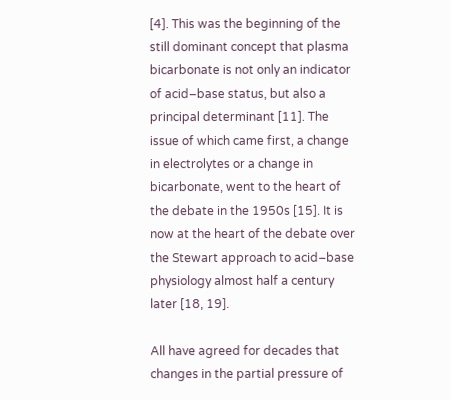[4]. This was the beginning of the still dominant concept that plasma bicarbonate is not only an indicator of acid–base status, but also a principal determinant [11]. The issue of which came first, a change in electrolytes or a change in bicarbonate, went to the heart of the debate in the 1950s [15]. It is now at the heart of the debate over the Stewart approach to acid–base physiology almost half a century later [18, 19].

All have agreed for decades that changes in the partial pressure of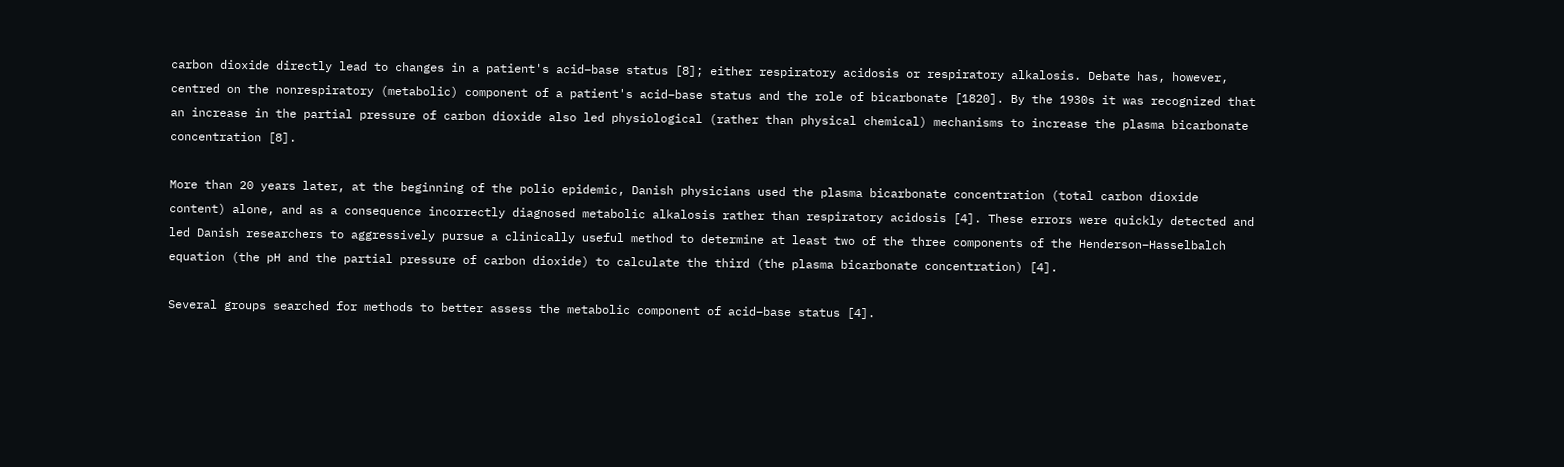carbon dioxide directly lead to changes in a patient's acid–base status [8]; either respiratory acidosis or respiratory alkalosis. Debate has, however, centred on the nonrespiratory (metabolic) component of a patient's acid–base status and the role of bicarbonate [1820]. By the 1930s it was recognized that an increase in the partial pressure of carbon dioxide also led physiological (rather than physical chemical) mechanisms to increase the plasma bicarbonate concentration [8].

More than 20 years later, at the beginning of the polio epidemic, Danish physicians used the plasma bicarbonate concentration (total carbon dioxide content) alone, and as a consequence incorrectly diagnosed metabolic alkalosis rather than respiratory acidosis [4]. These errors were quickly detected and led Danish researchers to aggressively pursue a clinically useful method to determine at least two of the three components of the Henderson–Hasselbalch equation (the pH and the partial pressure of carbon dioxide) to calculate the third (the plasma bicarbonate concentration) [4].

Several groups searched for methods to better assess the metabolic component of acid–base status [4].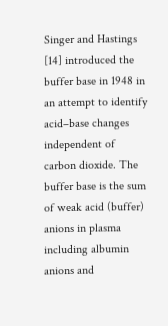Singer and Hastings [14] introduced the buffer base in 1948 in an attempt to identify acid–base changes independent of carbon dioxide. The buffer base is the sum of weak acid (buffer) anions in plasma including albumin anions and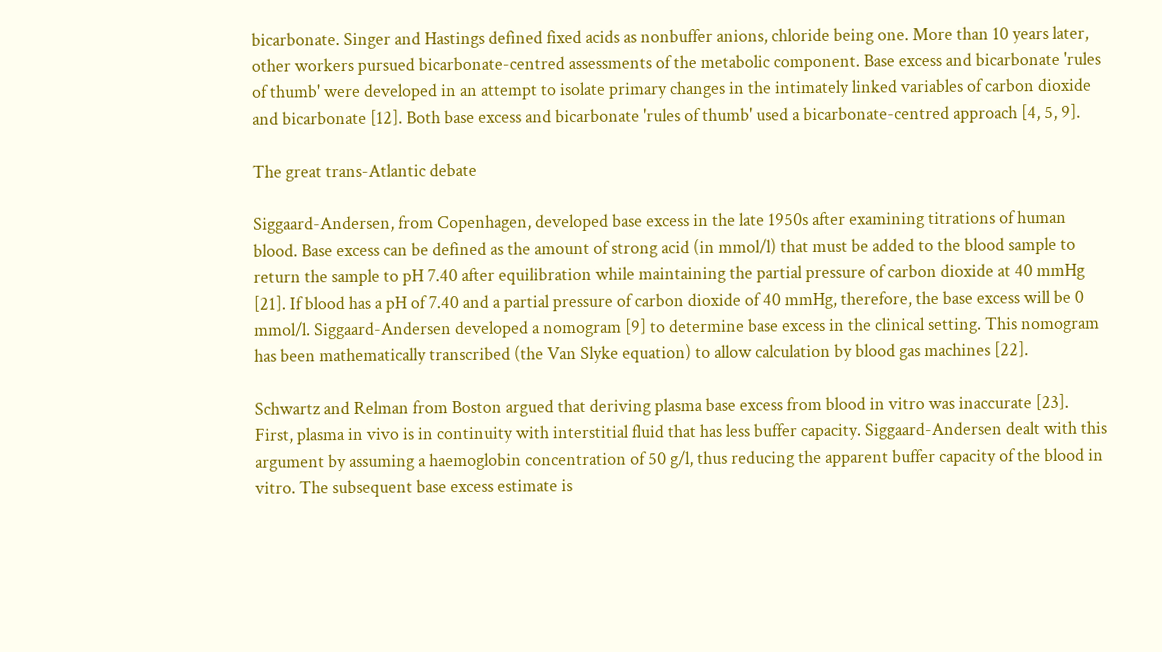bicarbonate. Singer and Hastings defined fixed acids as nonbuffer anions, chloride being one. More than 10 years later, other workers pursued bicarbonate-centred assessments of the metabolic component. Base excess and bicarbonate 'rules of thumb' were developed in an attempt to isolate primary changes in the intimately linked variables of carbon dioxide and bicarbonate [12]. Both base excess and bicarbonate 'rules of thumb' used a bicarbonate-centred approach [4, 5, 9].

The great trans-Atlantic debate

Siggaard-Andersen, from Copenhagen, developed base excess in the late 1950s after examining titrations of human blood. Base excess can be defined as the amount of strong acid (in mmol/l) that must be added to the blood sample to return the sample to pH 7.40 after equilibration while maintaining the partial pressure of carbon dioxide at 40 mmHg [21]. If blood has a pH of 7.40 and a partial pressure of carbon dioxide of 40 mmHg, therefore, the base excess will be 0 mmol/l. Siggaard-Andersen developed a nomogram [9] to determine base excess in the clinical setting. This nomogram has been mathematically transcribed (the Van Slyke equation) to allow calculation by blood gas machines [22].

Schwartz and Relman from Boston argued that deriving plasma base excess from blood in vitro was inaccurate [23]. First, plasma in vivo is in continuity with interstitial fluid that has less buffer capacity. Siggaard-Andersen dealt with this argument by assuming a haemoglobin concentration of 50 g/l, thus reducing the apparent buffer capacity of the blood in vitro. The subsequent base excess estimate is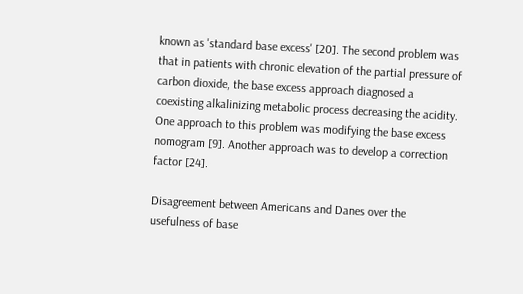known as 'standard base excess' [20]. The second problem was that in patients with chronic elevation of the partial pressure of carbon dioxide, the base excess approach diagnosed a coexisting alkalinizing metabolic process decreasing the acidity. One approach to this problem was modifying the base excess nomogram [9]. Another approach was to develop a correction factor [24].

Disagreement between Americans and Danes over the usefulness of base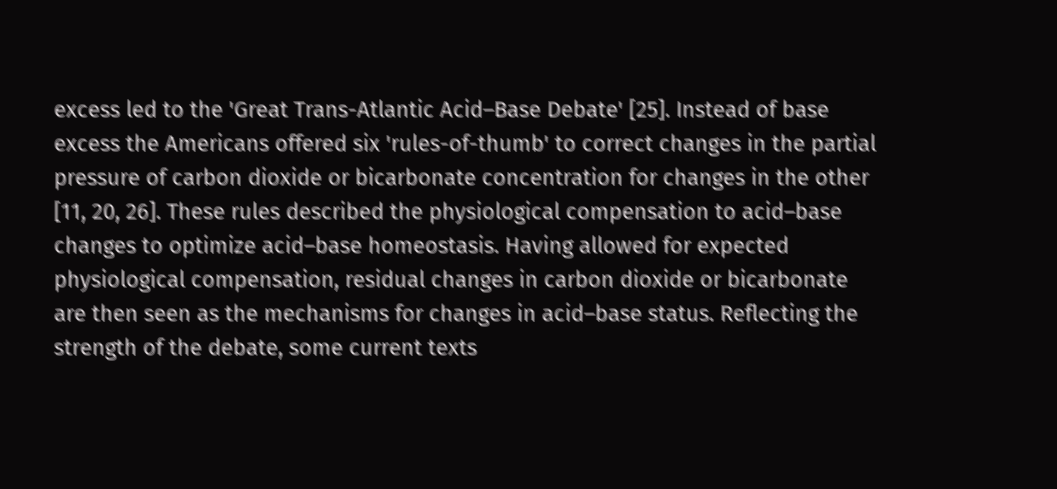excess led to the 'Great Trans-Atlantic Acid–Base Debate' [25]. Instead of base excess the Americans offered six 'rules-of-thumb' to correct changes in the partial pressure of carbon dioxide or bicarbonate concentration for changes in the other [11, 20, 26]. These rules described the physiological compensation to acid–base changes to optimize acid–base homeostasis. Having allowed for expected physiological compensation, residual changes in carbon dioxide or bicarbonate are then seen as the mechanisms for changes in acid–base status. Reflecting the strength of the debate, some current texts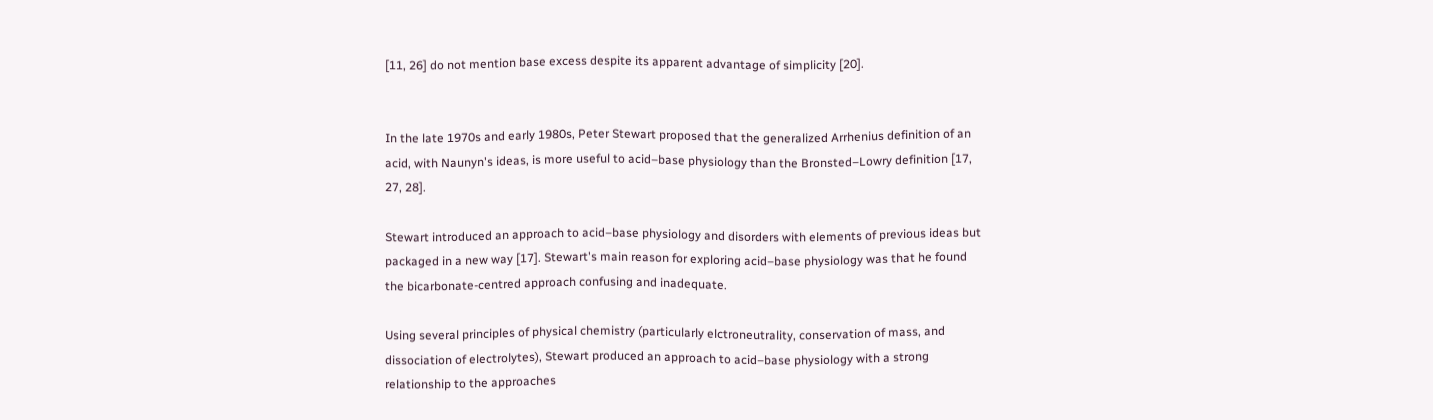[11, 26] do not mention base excess despite its apparent advantage of simplicity [20].


In the late 1970s and early 1980s, Peter Stewart proposed that the generalized Arrhenius definition of an acid, with Naunyn's ideas, is more useful to acid–base physiology than the Bronsted–Lowry definition [17, 27, 28].

Stewart introduced an approach to acid–base physiology and disorders with elements of previous ideas but packaged in a new way [17]. Stewart's main reason for exploring acid–base physiology was that he found the bicarbonate-centred approach confusing and inadequate.

Using several principles of physical chemistry (particularly elctroneutrality, conservation of mass, and dissociation of electrolytes), Stewart produced an approach to acid–base physiology with a strong relationship to the approaches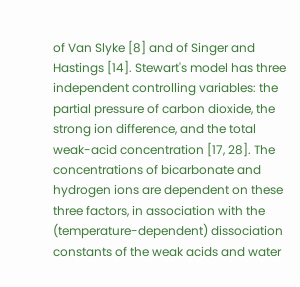of Van Slyke [8] and of Singer and Hastings [14]. Stewart's model has three independent controlling variables: the partial pressure of carbon dioxide, the strong ion difference, and the total weak-acid concentration [17, 28]. The concentrations of bicarbonate and hydrogen ions are dependent on these three factors, in association with the (temperature-dependent) dissociation constants of the weak acids and water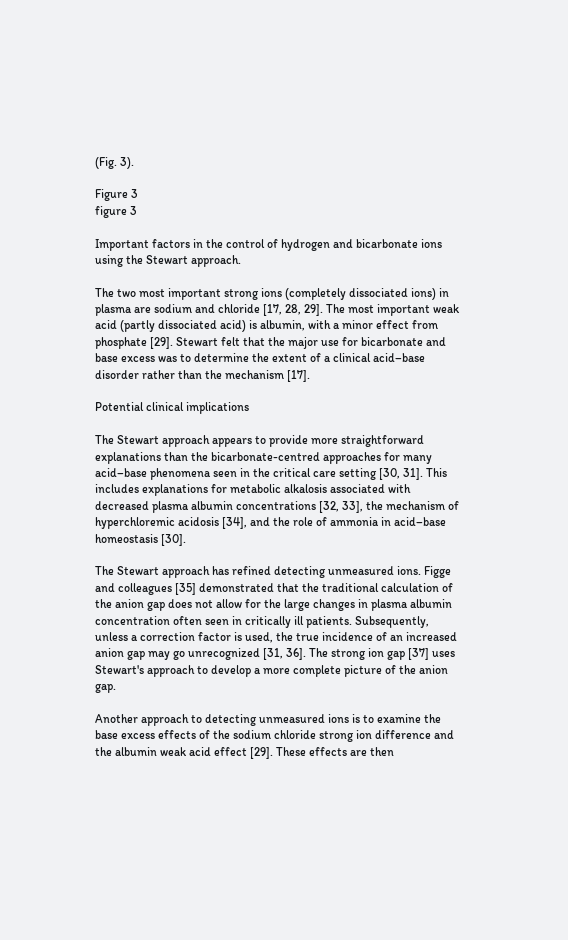(Fig. 3).

Figure 3
figure 3

Important factors in the control of hydrogen and bicarbonate ions using the Stewart approach.

The two most important strong ions (completely dissociated ions) in plasma are sodium and chloride [17, 28, 29]. The most important weak acid (partly dissociated acid) is albumin, with a minor effect from phosphate [29]. Stewart felt that the major use for bicarbonate and base excess was to determine the extent of a clinical acid–base disorder rather than the mechanism [17].

Potential clinical implications

The Stewart approach appears to provide more straightforward explanations than the bicarbonate-centred approaches for many acid–base phenomena seen in the critical care setting [30, 31]. This includes explanations for metabolic alkalosis associated with decreased plasma albumin concentrations [32, 33], the mechanism of hyperchloremic acidosis [34], and the role of ammonia in acid–base homeostasis [30].

The Stewart approach has refined detecting unmeasured ions. Figge and colleagues [35] demonstrated that the traditional calculation of the anion gap does not allow for the large changes in plasma albumin concentration often seen in critically ill patients. Subsequently, unless a correction factor is used, the true incidence of an increased anion gap may go unrecognized [31, 36]. The strong ion gap [37] uses Stewart's approach to develop a more complete picture of the anion gap.

Another approach to detecting unmeasured ions is to examine the base excess effects of the sodium chloride strong ion difference and the albumin weak acid effect [29]. These effects are then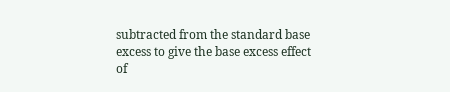subtracted from the standard base excess to give the base excess effect of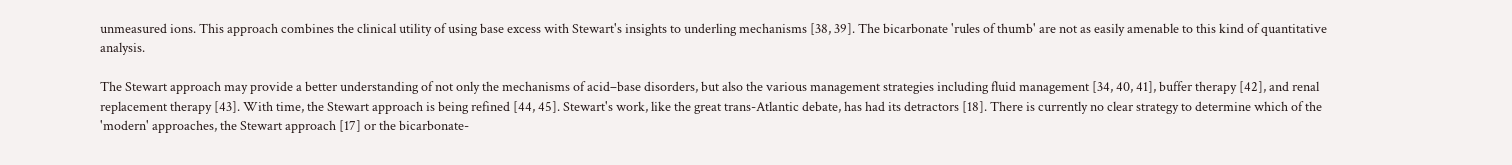unmeasured ions. This approach combines the clinical utility of using base excess with Stewart's insights to underling mechanisms [38, 39]. The bicarbonate 'rules of thumb' are not as easily amenable to this kind of quantitative analysis.

The Stewart approach may provide a better understanding of not only the mechanisms of acid–base disorders, but also the various management strategies including fluid management [34, 40, 41], buffer therapy [42], and renal replacement therapy [43]. With time, the Stewart approach is being refined [44, 45]. Stewart's work, like the great trans-Atlantic debate, has had its detractors [18]. There is currently no clear strategy to determine which of the 'modern' approaches, the Stewart approach [17] or the bicarbonate-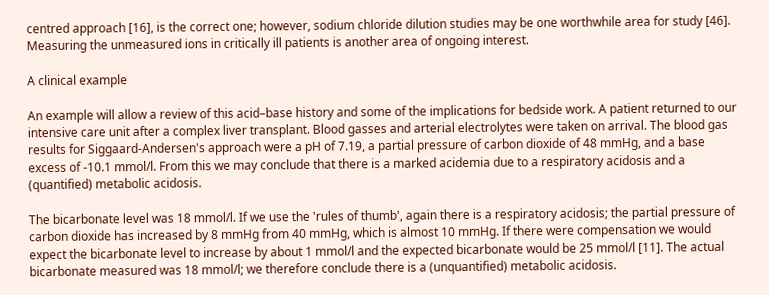centred approach [16], is the correct one; however, sodium chloride dilution studies may be one worthwhile area for study [46]. Measuring the unmeasured ions in critically ill patients is another area of ongoing interest.

A clinical example

An example will allow a review of this acid–base history and some of the implications for bedside work. A patient returned to our intensive care unit after a complex liver transplant. Blood gasses and arterial electrolytes were taken on arrival. The blood gas results for Siggaard-Andersen's approach were a pH of 7.19, a partial pressure of carbon dioxide of 48 mmHg, and a base excess of -10.1 mmol/l. From this we may conclude that there is a marked acidemia due to a respiratory acidosis and a (quantified) metabolic acidosis.

The bicarbonate level was 18 mmol/l. If we use the 'rules of thumb', again there is a respiratory acidosis; the partial pressure of carbon dioxide has increased by 8 mmHg from 40 mmHg, which is almost 10 mmHg. If there were compensation we would expect the bicarbonate level to increase by about 1 mmol/l and the expected bicarbonate would be 25 mmol/l [11]. The actual bicarbonate measured was 18 mmol/l; we therefore conclude there is a (unquantified) metabolic acidosis.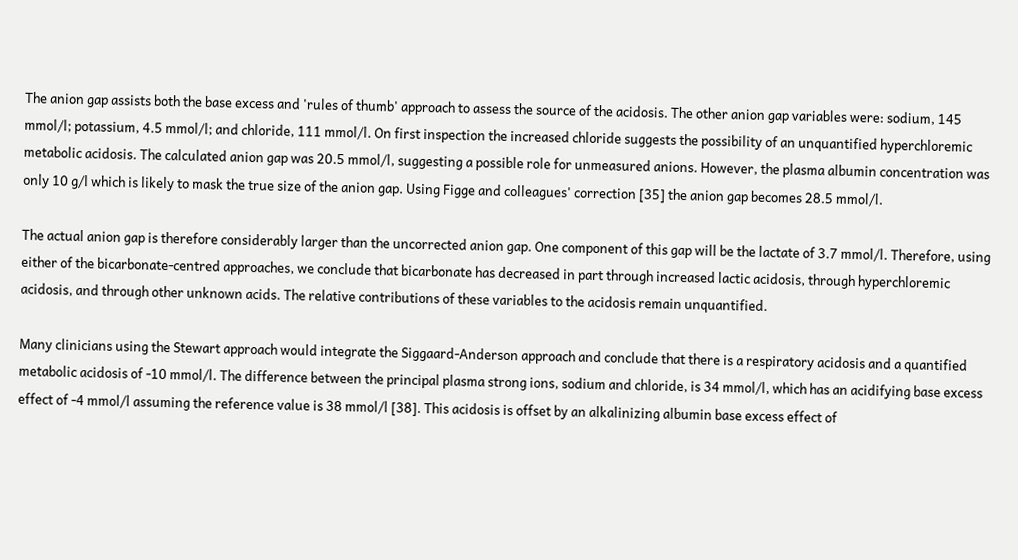The anion gap assists both the base excess and 'rules of thumb' approach to assess the source of the acidosis. The other anion gap variables were: sodium, 145 mmol/l; potassium, 4.5 mmol/l; and chloride, 111 mmol/l. On first inspection the increased chloride suggests the possibility of an unquantified hyperchloremic metabolic acidosis. The calculated anion gap was 20.5 mmol/l, suggesting a possible role for unmeasured anions. However, the plasma albumin concentration was only 10 g/l which is likely to mask the true size of the anion gap. Using Figge and colleagues' correction [35] the anion gap becomes 28.5 mmol/l.

The actual anion gap is therefore considerably larger than the uncorrected anion gap. One component of this gap will be the lactate of 3.7 mmol/l. Therefore, using either of the bicarbonate-centred approaches, we conclude that bicarbonate has decreased in part through increased lactic acidosis, through hyperchloremic acidosis, and through other unknown acids. The relative contributions of these variables to the acidosis remain unquantified.

Many clinicians using the Stewart approach would integrate the Siggaard-Anderson approach and conclude that there is a respiratory acidosis and a quantified metabolic acidosis of -10 mmol/l. The difference between the principal plasma strong ions, sodium and chloride, is 34 mmol/l, which has an acidifying base excess effect of -4 mmol/l assuming the reference value is 38 mmol/l [38]. This acidosis is offset by an alkalinizing albumin base excess effect of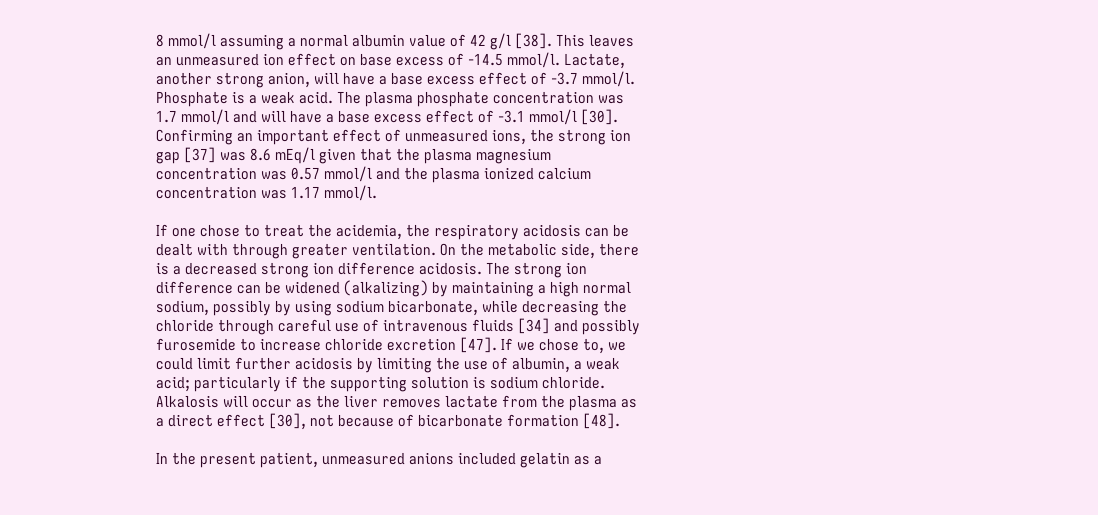8 mmol/l assuming a normal albumin value of 42 g/l [38]. This leaves an unmeasured ion effect on base excess of -14.5 mmol/l. Lactate, another strong anion, will have a base excess effect of -3.7 mmol/l. Phosphate is a weak acid. The plasma phosphate concentration was 1.7 mmol/l and will have a base excess effect of -3.1 mmol/l [30]. Confirming an important effect of unmeasured ions, the strong ion gap [37] was 8.6 mEq/l given that the plasma magnesium concentration was 0.57 mmol/l and the plasma ionized calcium concentration was 1.17 mmol/l.

If one chose to treat the acidemia, the respiratory acidosis can be dealt with through greater ventilation. On the metabolic side, there is a decreased strong ion difference acidosis. The strong ion difference can be widened (alkalizing) by maintaining a high normal sodium, possibly by using sodium bicarbonate, while decreasing the chloride through careful use of intravenous fluids [34] and possibly furosemide to increase chloride excretion [47]. If we chose to, we could limit further acidosis by limiting the use of albumin, a weak acid; particularly if the supporting solution is sodium chloride. Alkalosis will occur as the liver removes lactate from the plasma as a direct effect [30], not because of bicarbonate formation [48].

In the present patient, unmeasured anions included gelatin as a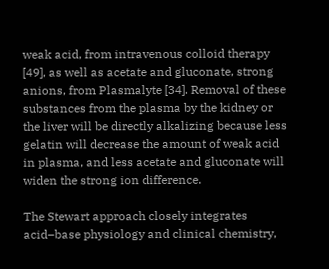weak acid, from intravenous colloid therapy [49], as well as acetate and gluconate, strong anions, from Plasmalyte [34]. Removal of these substances from the plasma by the kidney or the liver will be directly alkalizing because less gelatin will decrease the amount of weak acid in plasma, and less acetate and gluconate will widen the strong ion difference.

The Stewart approach closely integrates acid–base physiology and clinical chemistry,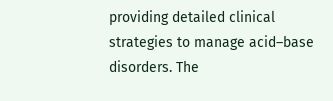providing detailed clinical strategies to manage acid–base disorders. The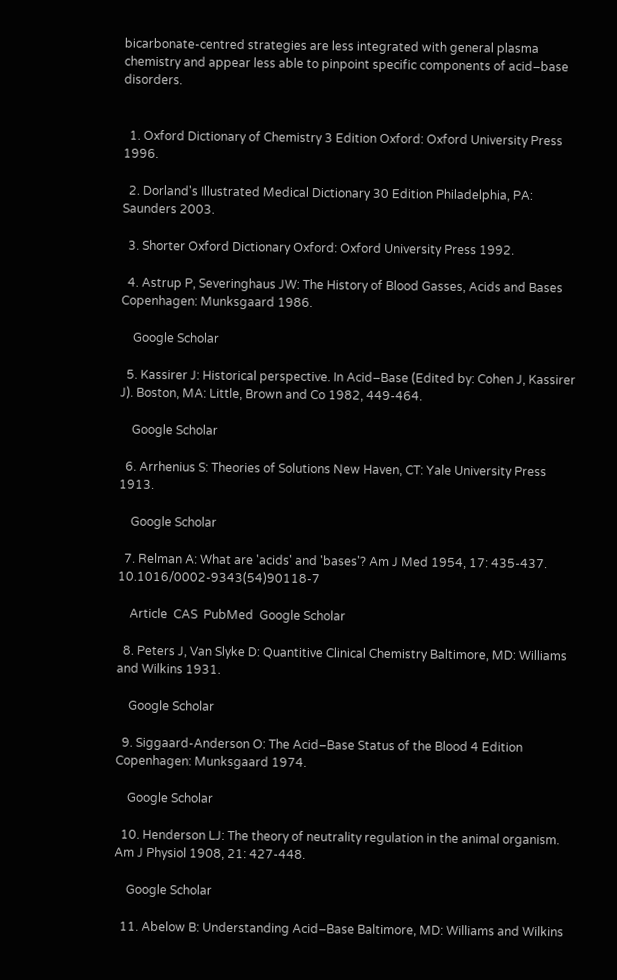bicarbonate-centred strategies are less integrated with general plasma chemistry and appear less able to pinpoint specific components of acid–base disorders.


  1. Oxford Dictionary of Chemistry 3 Edition Oxford: Oxford University Press 1996.

  2. Dorland's Illustrated Medical Dictionary 30 Edition Philadelphia, PA: Saunders 2003.

  3. Shorter Oxford Dictionary Oxford: Oxford University Press 1992.

  4. Astrup P, Severinghaus JW: The History of Blood Gasses, Acids and Bases Copenhagen: Munksgaard 1986.

    Google Scholar

  5. Kassirer J: Historical perspective. In Acid–Base (Edited by: Cohen J, Kassirer J). Boston, MA: Little, Brown and Co 1982, 449-464.

    Google Scholar

  6. Arrhenius S: Theories of Solutions New Haven, CT: Yale University Press 1913.

    Google Scholar

  7. Relman A: What are 'acids' and 'bases'? Am J Med 1954, 17: 435-437. 10.1016/0002-9343(54)90118-7

    Article  CAS  PubMed  Google Scholar

  8. Peters J, Van Slyke D: Quantitive Clinical Chemistry Baltimore, MD: Williams and Wilkins 1931.

    Google Scholar

  9. Siggaard-Anderson O: The Acid–Base Status of the Blood 4 Edition Copenhagen: Munksgaard 1974.

    Google Scholar

  10. Henderson LJ: The theory of neutrality regulation in the animal organism. Am J Physiol 1908, 21: 427-448.

    Google Scholar

  11. Abelow B: Understanding Acid–Base Baltimore, MD: Williams and Wilkins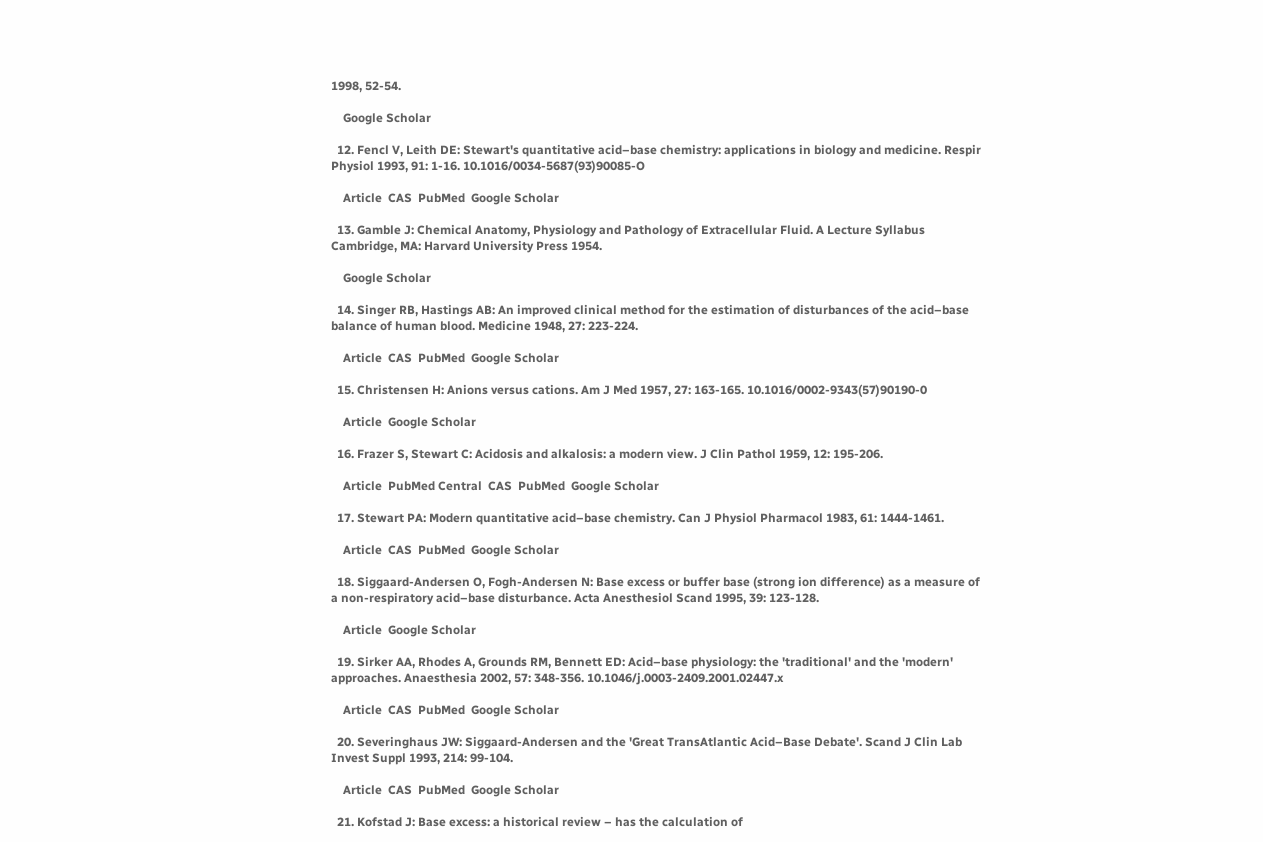1998, 52-54.

    Google Scholar

  12. Fencl V, Leith DE: Stewart's quantitative acid–base chemistry: applications in biology and medicine. Respir Physiol 1993, 91: 1-16. 10.1016/0034-5687(93)90085-O

    Article  CAS  PubMed  Google Scholar

  13. Gamble J: Chemical Anatomy, Physiology and Pathology of Extracellular Fluid. A Lecture Syllabus Cambridge, MA: Harvard University Press 1954.

    Google Scholar

  14. Singer RB, Hastings AB: An improved clinical method for the estimation of disturbances of the acid–base balance of human blood. Medicine 1948, 27: 223-224.

    Article  CAS  PubMed  Google Scholar

  15. Christensen H: Anions versus cations. Am J Med 1957, 27: 163-165. 10.1016/0002-9343(57)90190-0

    Article  Google Scholar

  16. Frazer S, Stewart C: Acidosis and alkalosis: a modern view. J Clin Pathol 1959, 12: 195-206.

    Article  PubMed Central  CAS  PubMed  Google Scholar

  17. Stewart PA: Modern quantitative acid–base chemistry. Can J Physiol Pharmacol 1983, 61: 1444-1461.

    Article  CAS  PubMed  Google Scholar

  18. Siggaard-Andersen O, Fogh-Andersen N: Base excess or buffer base (strong ion difference) as a measure of a non-respiratory acid–base disturbance. Acta Anesthesiol Scand 1995, 39: 123-128.

    Article  Google Scholar

  19. Sirker AA, Rhodes A, Grounds RM, Bennett ED: Acid–base physiology: the 'traditional' and the 'modern' approaches. Anaesthesia 2002, 57: 348-356. 10.1046/j.0003-2409.2001.02447.x

    Article  CAS  PubMed  Google Scholar

  20. Severinghaus JW: Siggaard-Andersen and the 'Great TransAtlantic Acid–Base Debate'. Scand J Clin Lab Invest Suppl 1993, 214: 99-104.

    Article  CAS  PubMed  Google Scholar

  21. Kofstad J: Base excess: a historical review – has the calculation of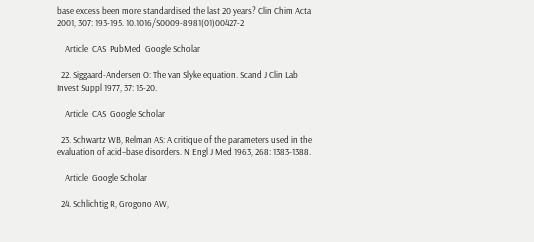base excess been more standardised the last 20 years? Clin Chim Acta 2001, 307: 193-195. 10.1016/S0009-8981(01)00427-2

    Article  CAS  PubMed  Google Scholar

  22. Siggaard-Andersen O: The van Slyke equation. Scand J Clin Lab Invest Suppl 1977, 37: 15-20.

    Article  CAS  Google Scholar

  23. Schwartz WB, Relman AS: A critique of the parameters used in the evaluation of acid–base disorders. N Engl J Med 1963, 268: 1383-1388.

    Article  Google Scholar

  24. Schlichtig R, Grogono AW,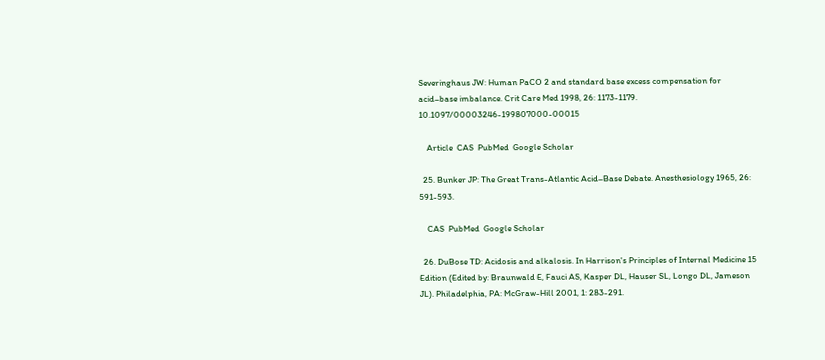Severinghaus JW: Human PaCO 2 and standard base excess compensation for acid–base imbalance. Crit Care Med 1998, 26: 1173-1179. 10.1097/00003246-199807000-00015

    Article  CAS  PubMed  Google Scholar

  25. Bunker JP: The Great Trans-Atlantic Acid–Base Debate. Anesthesiology 1965, 26: 591-593.

    CAS  PubMed  Google Scholar

  26. DuBose TD: Acidosis and alkalosis. In Harrison's Principles of Internal Medicine 15 Edition (Edited by: Braunwald E, Fauci AS, Kasper DL, Hauser SL, Longo DL, Jameson JL). Philadelphia, PA: McGraw-Hill 2001, 1: 283-291.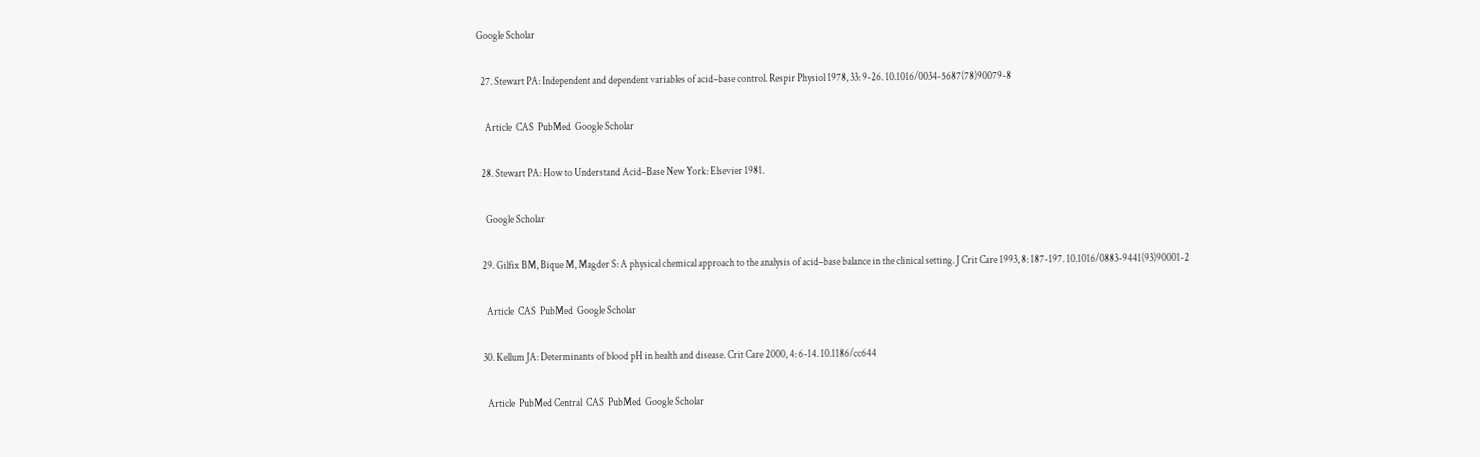Google Scholar

  27. Stewart PA: Independent and dependent variables of acid–base control. Respir Physiol 1978, 33: 9-26. 10.1016/0034-5687(78)90079-8

    Article  CAS  PubMed  Google Scholar

  28. Stewart PA: How to Understand Acid–Base New York: Elsevier 1981.

    Google Scholar

  29. Gilfix BM, Bique M, Magder S: A physical chemical approach to the analysis of acid–base balance in the clinical setting. J Crit Care 1993, 8: 187-197. 10.1016/0883-9441(93)90001-2

    Article  CAS  PubMed  Google Scholar

  30. Kellum JA: Determinants of blood pH in health and disease. Crit Care 2000, 4: 6-14. 10.1186/cc644

    Article  PubMed Central  CAS  PubMed  Google Scholar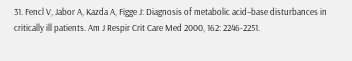31. Fencl V, Jabor A, Kazda A, Figge J: Diagnosis of metabolic acid–base disturbances in critically ill patients. Am J Respir Crit Care Med 2000, 162: 2246-2251.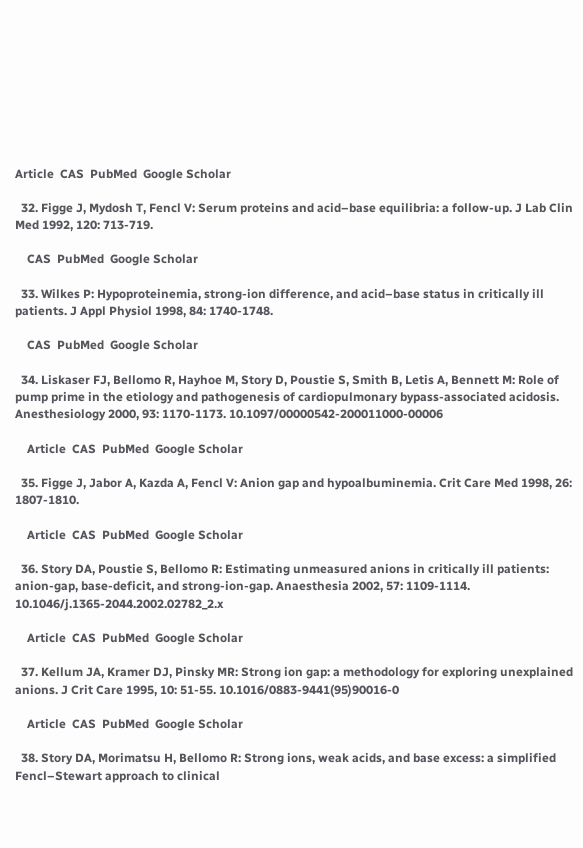Article  CAS  PubMed  Google Scholar

  32. Figge J, Mydosh T, Fencl V: Serum proteins and acid–base equilibria: a follow-up. J Lab Clin Med 1992, 120: 713-719.

    CAS  PubMed  Google Scholar

  33. Wilkes P: Hypoproteinemia, strong-ion difference, and acid–base status in critically ill patients. J Appl Physiol 1998, 84: 1740-1748.

    CAS  PubMed  Google Scholar

  34. Liskaser FJ, Bellomo R, Hayhoe M, Story D, Poustie S, Smith B, Letis A, Bennett M: Role of pump prime in the etiology and pathogenesis of cardiopulmonary bypass-associated acidosis. Anesthesiology 2000, 93: 1170-1173. 10.1097/00000542-200011000-00006

    Article  CAS  PubMed  Google Scholar

  35. Figge J, Jabor A, Kazda A, Fencl V: Anion gap and hypoalbuminemia. Crit Care Med 1998, 26: 1807-1810.

    Article  CAS  PubMed  Google Scholar

  36. Story DA, Poustie S, Bellomo R: Estimating unmeasured anions in critically ill patients: anion-gap, base-deficit, and strong-ion-gap. Anaesthesia 2002, 57: 1109-1114. 10.1046/j.1365-2044.2002.02782_2.x

    Article  CAS  PubMed  Google Scholar

  37. Kellum JA, Kramer DJ, Pinsky MR: Strong ion gap: a methodology for exploring unexplained anions. J Crit Care 1995, 10: 51-55. 10.1016/0883-9441(95)90016-0

    Article  CAS  PubMed  Google Scholar

  38. Story DA, Morimatsu H, Bellomo R: Strong ions, weak acids, and base excess: a simplified Fencl–Stewart approach to clinical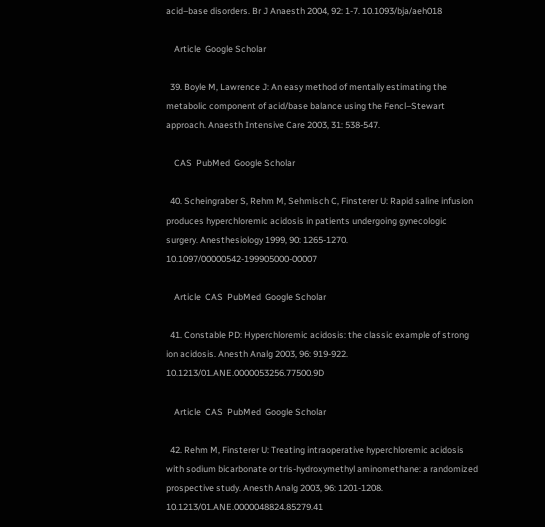acid–base disorders. Br J Anaesth 2004, 92: 1-7. 10.1093/bja/aeh018

    Article  Google Scholar

  39. Boyle M, Lawrence J: An easy method of mentally estimating the metabolic component of acid/base balance using the Fencl–Stewart approach. Anaesth Intensive Care 2003, 31: 538-547.

    CAS  PubMed  Google Scholar

  40. Scheingraber S, Rehm M, Sehmisch C, Finsterer U: Rapid saline infusion produces hyperchloremic acidosis in patients undergoing gynecologic surgery. Anesthesiology 1999, 90: 1265-1270. 10.1097/00000542-199905000-00007

    Article  CAS  PubMed  Google Scholar

  41. Constable PD: Hyperchloremic acidosis: the classic example of strong ion acidosis. Anesth Analg 2003, 96: 919-922. 10.1213/01.ANE.0000053256.77500.9D

    Article  CAS  PubMed  Google Scholar

  42. Rehm M, Finsterer U: Treating intraoperative hyperchloremic acidosis with sodium bicarbonate or tris-hydroxymethyl aminomethane: a randomized prospective study. Anesth Analg 2003, 96: 1201-1208. 10.1213/01.ANE.0000048824.85279.41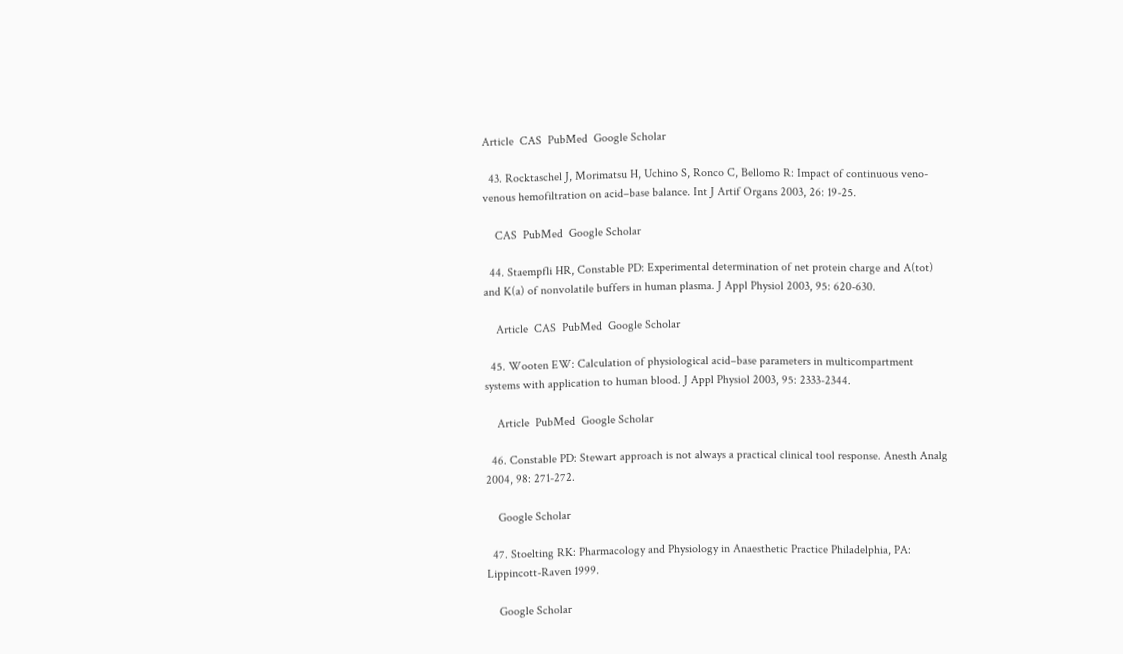Article  CAS  PubMed  Google Scholar

  43. Rocktaschel J, Morimatsu H, Uchino S, Ronco C, Bellomo R: Impact of continuous veno-venous hemofiltration on acid–base balance. Int J Artif Organs 2003, 26: 19-25.

    CAS  PubMed  Google Scholar

  44. Staempfli HR, Constable PD: Experimental determination of net protein charge and A(tot) and K(a) of nonvolatile buffers in human plasma. J Appl Physiol 2003, 95: 620-630.

    Article  CAS  PubMed  Google Scholar

  45. Wooten EW: Calculation of physiological acid–base parameters in multicompartment systems with application to human blood. J Appl Physiol 2003, 95: 2333-2344.

    Article  PubMed  Google Scholar

  46. Constable PD: Stewart approach is not always a practical clinical tool response. Anesth Analg 2004, 98: 271-272.

    Google Scholar

  47. Stoelting RK: Pharmacology and Physiology in Anaesthetic Practice Philadelphia, PA: Lippincott-Raven 1999.

    Google Scholar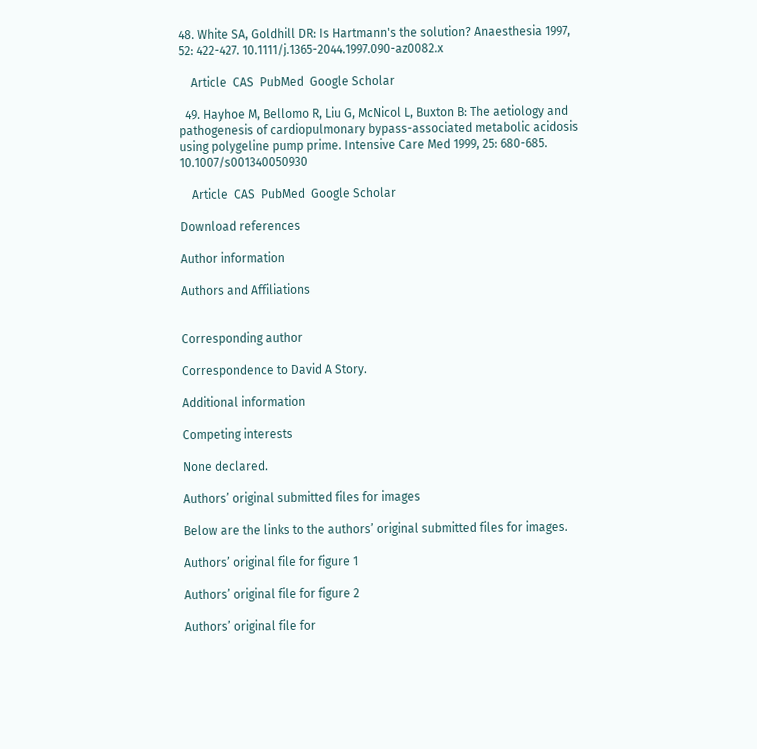48. White SA, Goldhill DR: Is Hartmann's the solution? Anaesthesia 1997, 52: 422-427. 10.1111/j.1365-2044.1997.090-az0082.x

    Article  CAS  PubMed  Google Scholar

  49. Hayhoe M, Bellomo R, Liu G, McNicol L, Buxton B: The aetiology and pathogenesis of cardiopulmonary bypass-associated metabolic acidosis using polygeline pump prime. Intensive Care Med 1999, 25: 680-685. 10.1007/s001340050930

    Article  CAS  PubMed  Google Scholar

Download references

Author information

Authors and Affiliations


Corresponding author

Correspondence to David A Story.

Additional information

Competing interests

None declared.

Authors’ original submitted files for images

Below are the links to the authors’ original submitted files for images.

Authors’ original file for figure 1

Authors’ original file for figure 2

Authors’ original file for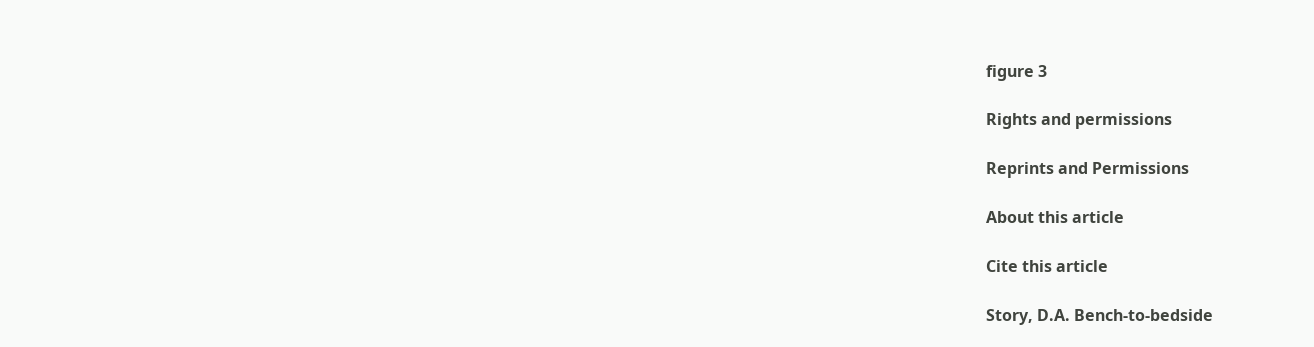figure 3

Rights and permissions

Reprints and Permissions

About this article

Cite this article

Story, D.A. Bench-to-bedside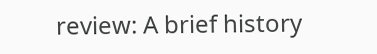review: A brief history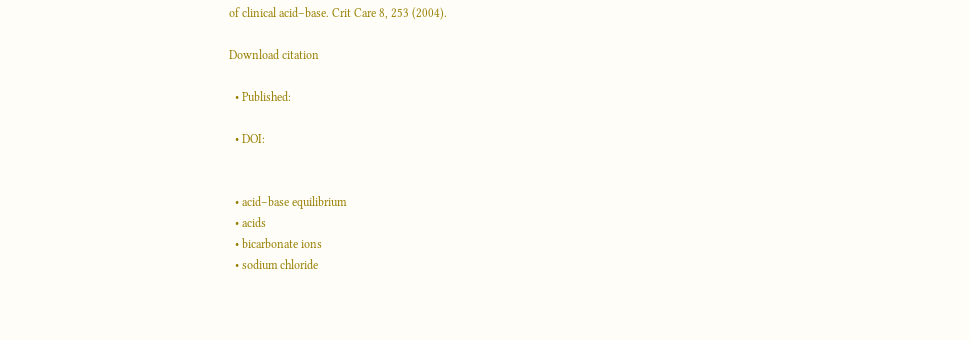of clinical acid–base. Crit Care 8, 253 (2004).

Download citation

  • Published:

  • DOI:


  • acid–base equilibrium
  • acids
  • bicarbonate ions
  • sodium chloride